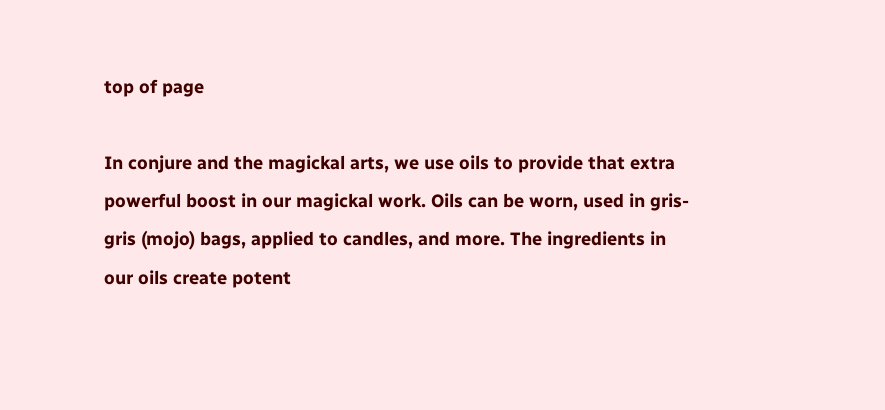top of page

In conjure and the magickal arts, we use oils to provide that extra powerful boost in our magickal work. Oils can be worn, used in gris-gris (mojo) bags, applied to candles, and more. The ingredients in our oils create potent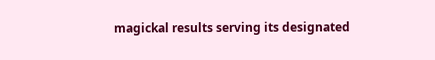magickal results serving its designated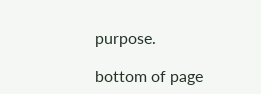purpose.

bottom of page